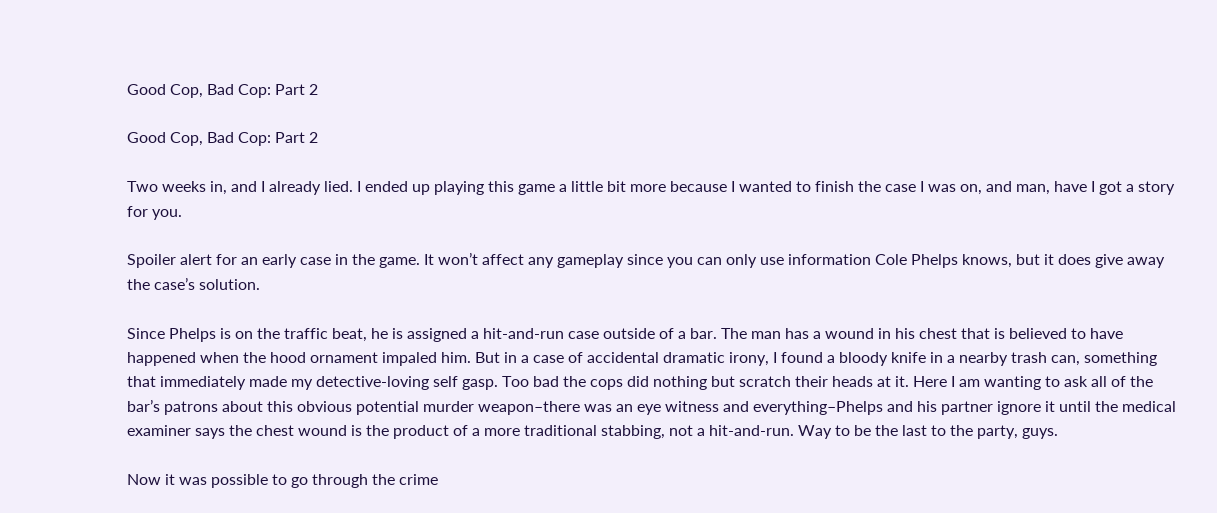Good Cop, Bad Cop: Part 2

Good Cop, Bad Cop: Part 2

Two weeks in, and I already lied. I ended up playing this game a little bit more because I wanted to finish the case I was on, and man, have I got a story for you.

Spoiler alert for an early case in the game. It won’t affect any gameplay since you can only use information Cole Phelps knows, but it does give away the case’s solution.

Since Phelps is on the traffic beat, he is assigned a hit-and-run case outside of a bar. The man has a wound in his chest that is believed to have happened when the hood ornament impaled him. But in a case of accidental dramatic irony, I found a bloody knife in a nearby trash can, something that immediately made my detective-loving self gasp. Too bad the cops did nothing but scratch their heads at it. Here I am wanting to ask all of the bar’s patrons about this obvious potential murder weapon–there was an eye witness and everything–Phelps and his partner ignore it until the medical examiner says the chest wound is the product of a more traditional stabbing, not a hit-and-run. Way to be the last to the party, guys.

Now it was possible to go through the crime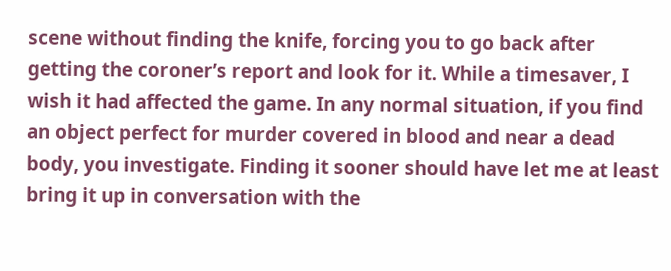scene without finding the knife, forcing you to go back after getting the coroner’s report and look for it. While a timesaver, I wish it had affected the game. In any normal situation, if you find an object perfect for murder covered in blood and near a dead body, you investigate. Finding it sooner should have let me at least bring it up in conversation with the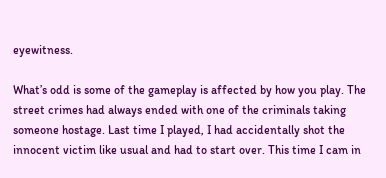eyewitness.

What’s odd is some of the gameplay is affected by how you play. The street crimes had always ended with one of the criminals taking someone hostage. Last time I played, I had accidentally shot the innocent victim like usual and had to start over. This time I cam in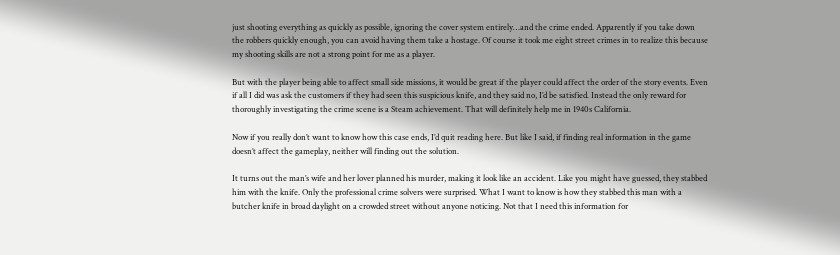just shooting everything as quickly as possible, ignoring the cover system entirely…and the crime ended. Apparently if you take down the robbers quickly enough, you can avoid having them take a hostage. Of course it took me eight street crimes in to realize this because my shooting skills are not a strong point for me as a player.

But with the player being able to affect small side missions, it would be great if the player could affect the order of the story events. Even if all I did was ask the customers if they had seen this suspicious knife, and they said no, I’d be satisfied. Instead the only reward for thoroughly investigating the crime scene is a Steam achievement. That will definitely help me in 1940s California.

Now if you really don’t want to know how this case ends, I’d quit reading here. But like I said, if finding real information in the game doesn’t affect the gameplay, neither will finding out the solution.

It turns out the man’s wife and her lover planned his murder, making it look like an accident. Like you might have guessed, they stabbed him with the knife. Only the professional crime solvers were surprised. What I want to know is how they stabbed this man with a butcher knife in broad daylight on a crowded street without anyone noticing. Not that I need this information for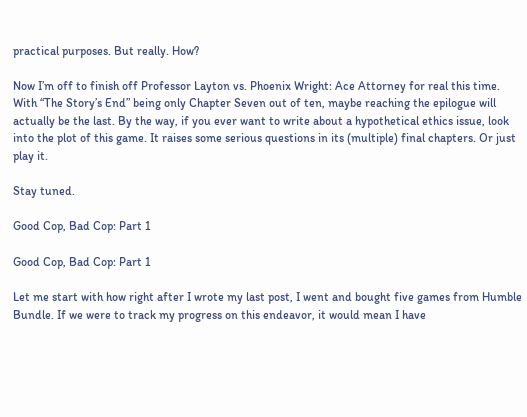practical purposes. But really. How?

Now I’m off to finish off Professor Layton vs. Phoenix Wright: Ace Attorney for real this time. With “The Story’s End” being only Chapter Seven out of ten, maybe reaching the epilogue will actually be the last. By the way, if you ever want to write about a hypothetical ethics issue, look into the plot of this game. It raises some serious questions in its (multiple) final chapters. Or just play it.

Stay tuned.

Good Cop, Bad Cop: Part 1

Good Cop, Bad Cop: Part 1

Let me start with how right after I wrote my last post, I went and bought five games from Humble Bundle. If we were to track my progress on this endeavor, it would mean I have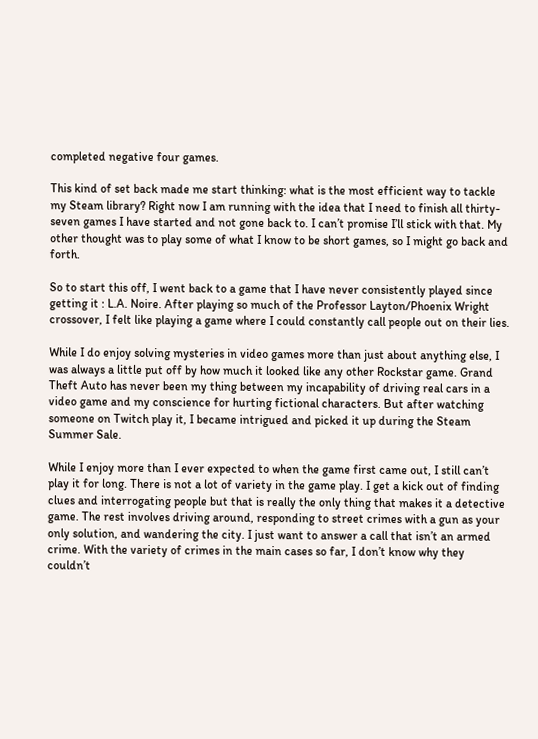completed negative four games.

This kind of set back made me start thinking: what is the most efficient way to tackle my Steam library? Right now I am running with the idea that I need to finish all thirty-seven games I have started and not gone back to. I can’t promise I’ll stick with that. My other thought was to play some of what I know to be short games, so I might go back and forth.

So to start this off, I went back to a game that I have never consistently played since getting it : L.A. Noire. After playing so much of the Professor Layton/Phoenix Wright crossover, I felt like playing a game where I could constantly call people out on their lies.

While I do enjoy solving mysteries in video games more than just about anything else, I was always a little put off by how much it looked like any other Rockstar game. Grand Theft Auto has never been my thing between my incapability of driving real cars in a video game and my conscience for hurting fictional characters. But after watching someone on Twitch play it, I became intrigued and picked it up during the Steam Summer Sale.

While I enjoy more than I ever expected to when the game first came out, I still can’t play it for long. There is not a lot of variety in the game play. I get a kick out of finding clues and interrogating people but that is really the only thing that makes it a detective game. The rest involves driving around, responding to street crimes with a gun as your only solution, and wandering the city. I just want to answer a call that isn’t an armed crime. With the variety of crimes in the main cases so far, I don’t know why they couldn’t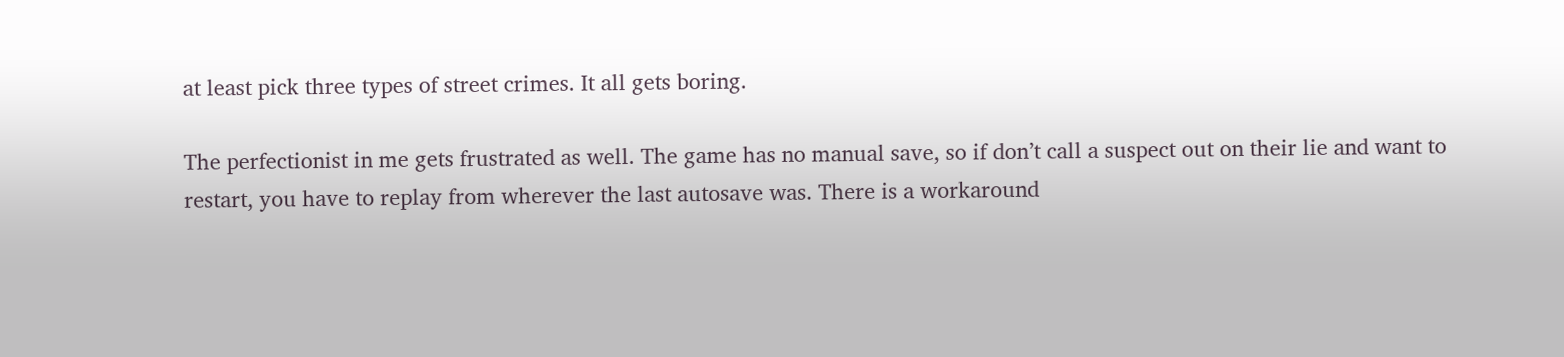at least pick three types of street crimes. It all gets boring.

The perfectionist in me gets frustrated as well. The game has no manual save, so if don’t call a suspect out on their lie and want to restart, you have to replay from wherever the last autosave was. There is a workaround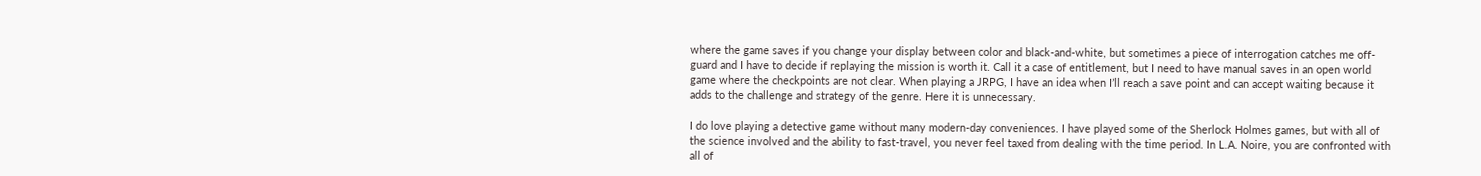where the game saves if you change your display between color and black-and-white, but sometimes a piece of interrogation catches me off-guard and I have to decide if replaying the mission is worth it. Call it a case of entitlement, but I need to have manual saves in an open world game where the checkpoints are not clear. When playing a JRPG, I have an idea when I’ll reach a save point and can accept waiting because it adds to the challenge and strategy of the genre. Here it is unnecessary.

I do love playing a detective game without many modern-day conveniences. I have played some of the Sherlock Holmes games, but with all of the science involved and the ability to fast-travel, you never feel taxed from dealing with the time period. In L.A. Noire, you are confronted with all of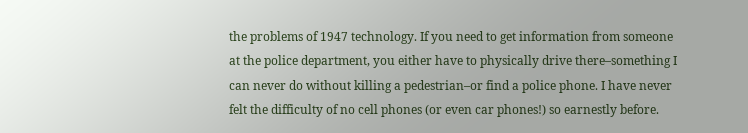the problems of 1947 technology. If you need to get information from someone at the police department, you either have to physically drive there–something I can never do without killing a pedestrian–or find a police phone. I have never felt the difficulty of no cell phones (or even car phones!) so earnestly before.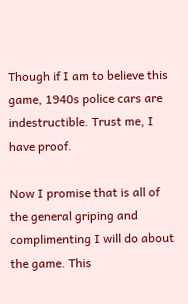Though if I am to believe this game, 1940s police cars are indestructible. Trust me, I have proof.

Now I promise that is all of the general griping and complimenting I will do about the game. This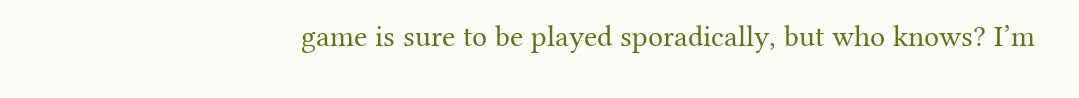game is sure to be played sporadically, but who knows? I’m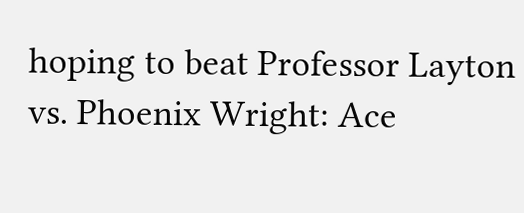hoping to beat Professor Layton vs. Phoenix Wright: Ace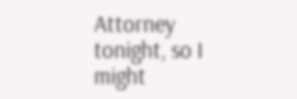Attorney tonight, so I might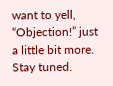want to yell, “Objection!” just a little bit more. Stay tuned.